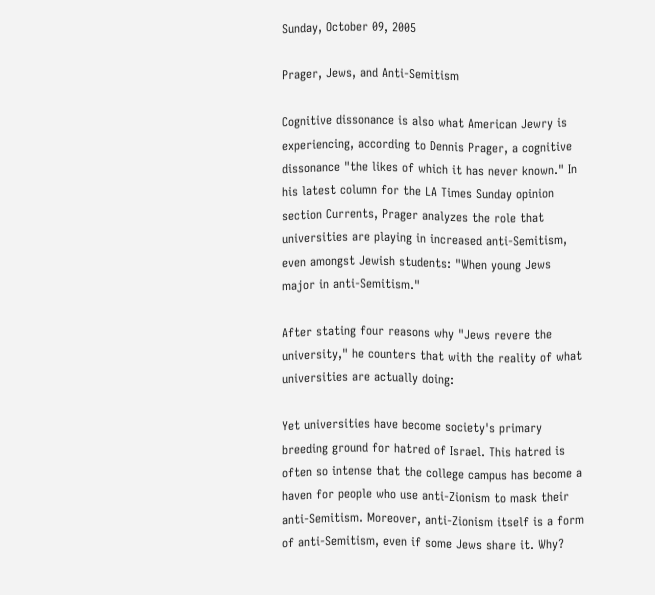Sunday, October 09, 2005

Prager, Jews, and Anti-Semitism

Cognitive dissonance is also what American Jewry is experiencing, according to Dennis Prager, a cognitive dissonance "the likes of which it has never known." In his latest column for the LA Times Sunday opinion section Currents, Prager analyzes the role that universities are playing in increased anti-Semitism, even amongst Jewish students: "When young Jews major in anti-Semitism."

After stating four reasons why "Jews revere the university," he counters that with the reality of what universities are actually doing:

Yet universities have become society's primary breeding ground for hatred of Israel. This hatred is often so intense that the college campus has become a haven for people who use anti-Zionism to mask their anti-Semitism. Moreover, anti-Zionism itself is a form of anti-Semitism, even if some Jews share it. Why?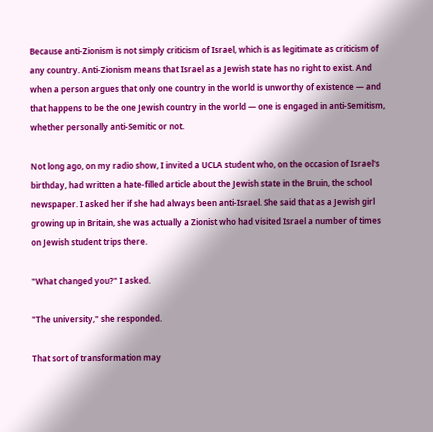Because anti-Zionism is not simply criticism of Israel, which is as legitimate as criticism of any country. Anti-Zionism means that Israel as a Jewish state has no right to exist. And when a person argues that only one country in the world is unworthy of existence — and that happens to be the one Jewish country in the world — one is engaged in anti-Semitism, whether personally anti-Semitic or not.

Not long ago, on my radio show, I invited a UCLA student who, on the occasion of Israel's birthday, had written a hate-filled article about the Jewish state in the Bruin, the school newspaper. I asked her if she had always been anti-Israel. She said that as a Jewish girl growing up in Britain, she was actually a Zionist who had visited Israel a number of times on Jewish student trips there.

"What changed you?" I asked.

"The university," she responded.

That sort of transformation may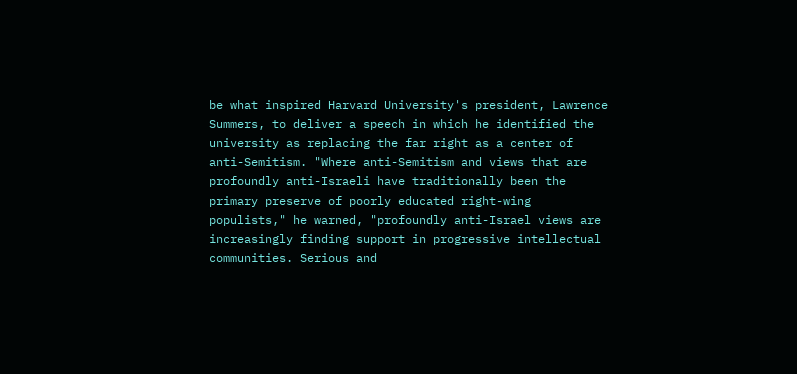be what inspired Harvard University's president, Lawrence Summers, to deliver a speech in which he identified the university as replacing the far right as a center of anti-Semitism. "Where anti-Semitism and views that are profoundly anti-Israeli have traditionally been the primary preserve of poorly educated right-wing populists," he warned, "profoundly anti-Israel views are increasingly finding support in progressive intellectual communities. Serious and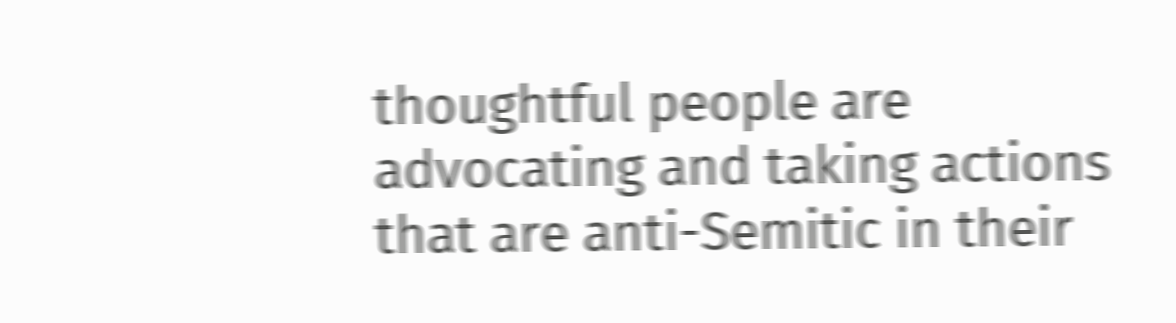thoughtful people are advocating and taking actions that are anti-Semitic in their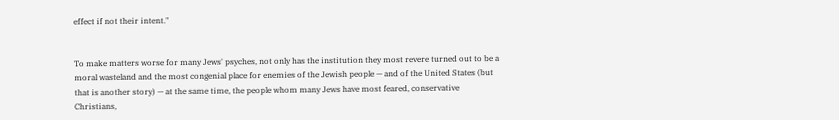effect if not their intent."


To make matters worse for many Jews' psyches, not only has the institution they most revere turned out to be a moral wasteland and the most congenial place for enemies of the Jewish people — and of the United States (but that is another story) — at the same time, the people whom many Jews have most feared, conservative Christians,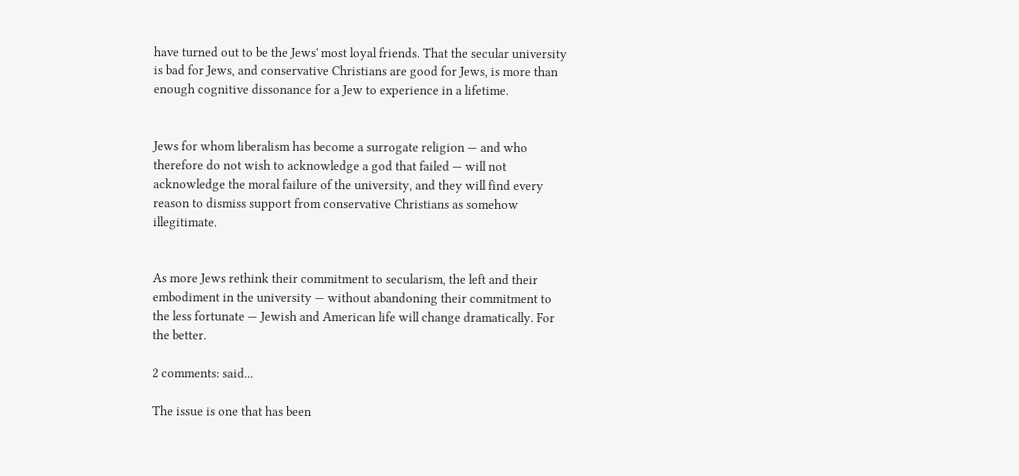have turned out to be the Jews' most loyal friends. That the secular university is bad for Jews, and conservative Christians are good for Jews, is more than enough cognitive dissonance for a Jew to experience in a lifetime.


Jews for whom liberalism has become a surrogate religion — and who therefore do not wish to acknowledge a god that failed — will not acknowledge the moral failure of the university, and they will find every reason to dismiss support from conservative Christians as somehow illegitimate.


As more Jews rethink their commitment to secularism, the left and their embodiment in the university — without abandoning their commitment to the less fortunate — Jewish and American life will change dramatically. For the better.

2 comments: said...

The issue is one that has been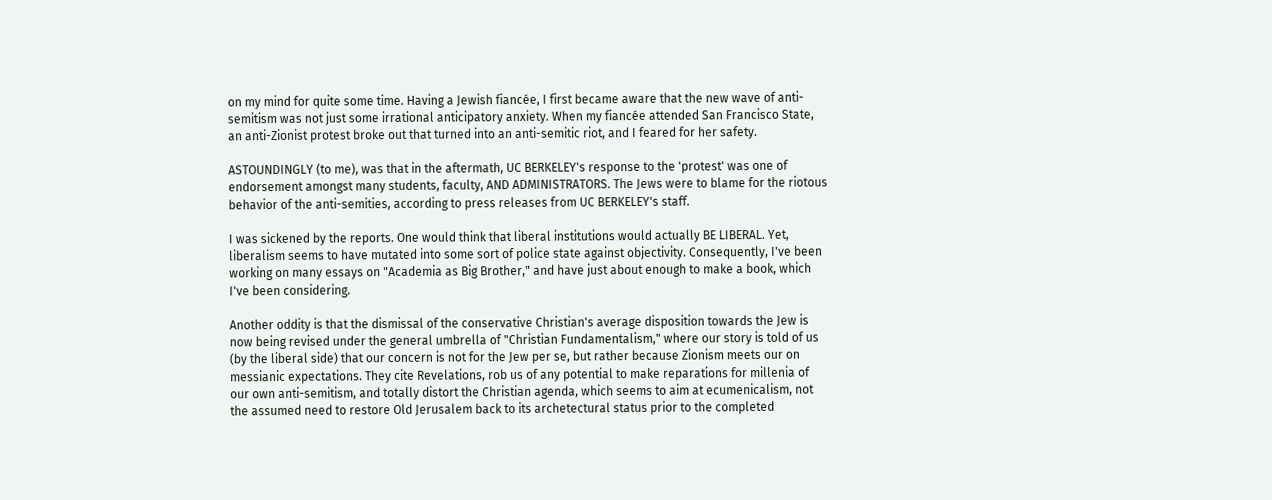on my mind for quite some time. Having a Jewish fiancée, I first became aware that the new wave of anti-semitism was not just some irrational anticipatory anxiety. When my fiancée attended San Francisco State, an anti-Zionist protest broke out that turned into an anti-semitic riot, and I feared for her safety.

ASTOUNDINGLY (to me), was that in the aftermath, UC BERKELEY's response to the 'protest' was one of endorsement amongst many students, faculty, AND ADMINISTRATORS. The Jews were to blame for the riotous behavior of the anti-semities, according to press releases from UC BERKELEY's staff.

I was sickened by the reports. One would think that liberal institutions would actually BE LIBERAL. Yet, liberalism seems to have mutated into some sort of police state against objectivity. Consequently, I've been working on many essays on "Academia as Big Brother," and have just about enough to make a book, which I've been considering.

Another oddity is that the dismissal of the conservative Christian's average disposition towards the Jew is now being revised under the general umbrella of "Christian Fundamentalism," where our story is told of us (by the liberal side) that our concern is not for the Jew per se, but rather because Zionism meets our on messianic expectations. They cite Revelations, rob us of any potential to make reparations for millenia of our own anti-semitism, and totally distort the Christian agenda, which seems to aim at ecumenicalism, not the assumed need to restore Old Jerusalem back to its archetectural status prior to the completed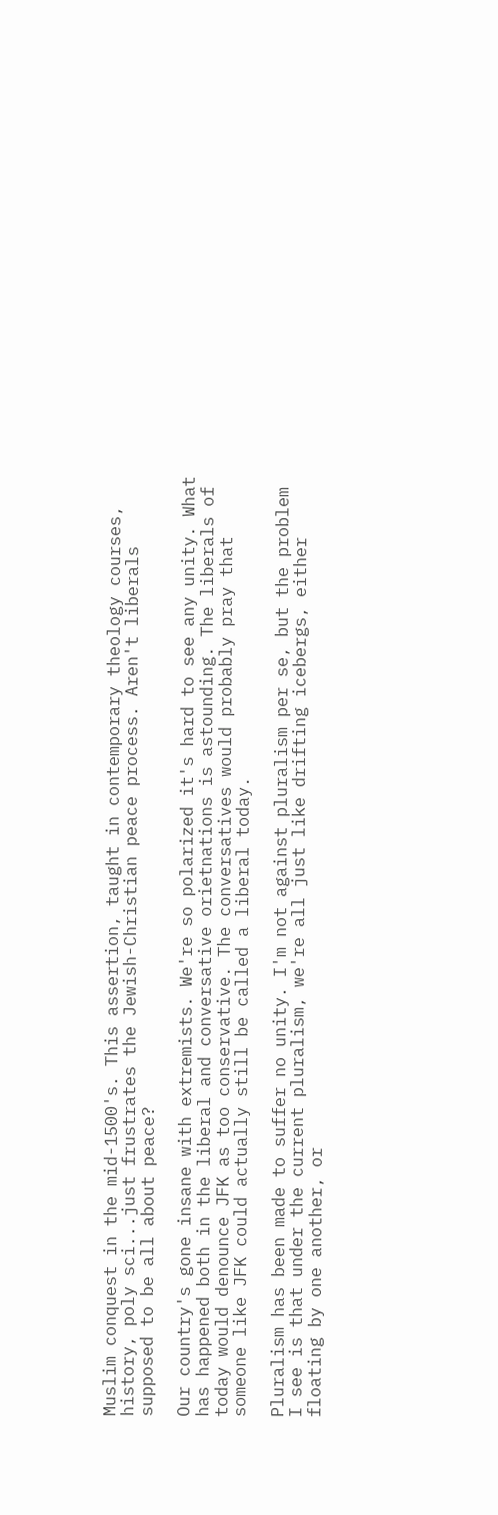Muslim conquest in the mid-1500's. This assertion, taught in contemporary theology courses, history, poly sci...just frustrates the Jewish-Christian peace process. Aren't liberals supposed to be all about peace?

Our country's gone insane with extremists. We're so polarized it's hard to see any unity. What has happened both in the liberal and conversative orietnations is astounding. The liberals of today would denounce JFK as too conservative. The conversatives would probably pray that someone like JFK could actually still be called a liberal today.

Pluralism has been made to suffer no unity. I'm not against pluralism per se, but the problem I see is that under the current pluralism, we're all just like drifting icebergs, either floating by one another, or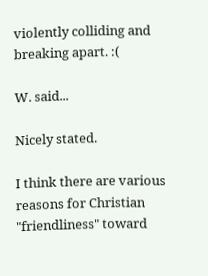violently colliding and breaking apart. :(

W. said...

Nicely stated.

I think there are various reasons for Christian "friendliness" toward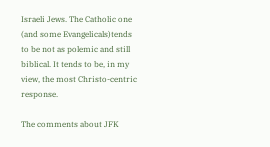Israeli Jews. The Catholic one (and some Evangelicals)tends to be not as polemic and still biblical. It tends to be, in my view, the most Christo-centric response.

The comments about JFK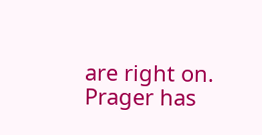are right on. Prager has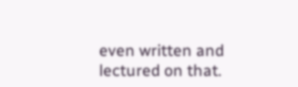even written and lectured on that.